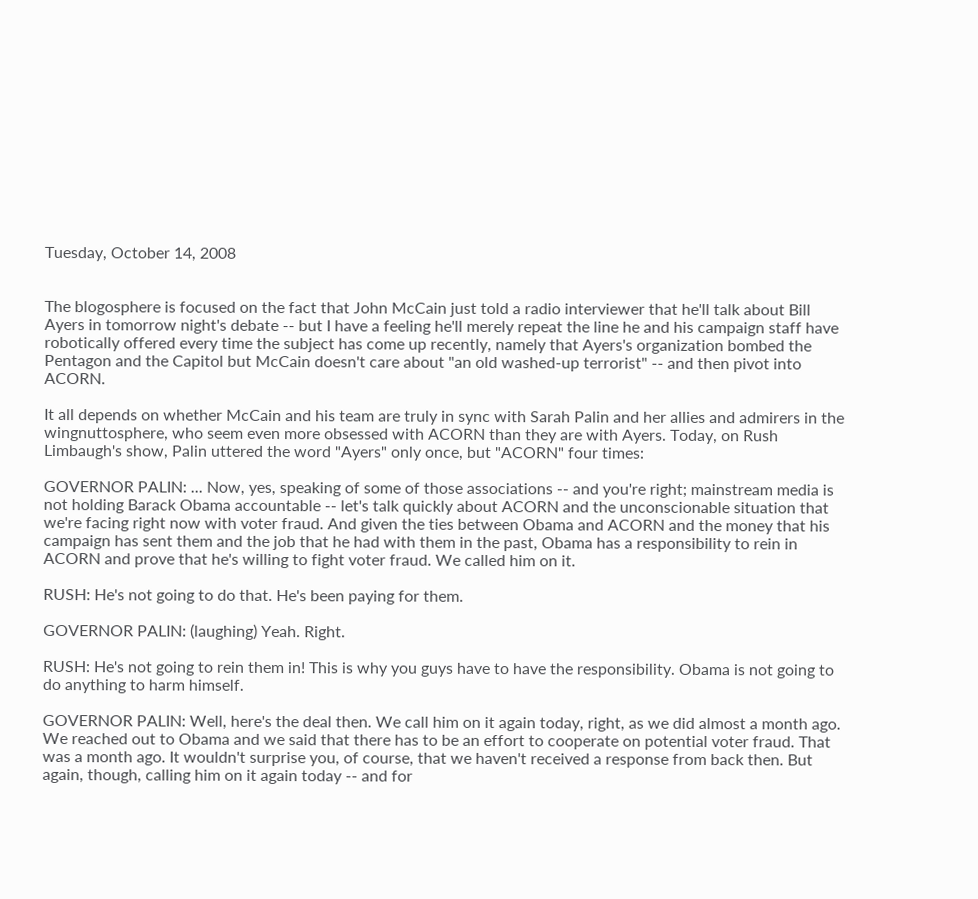Tuesday, October 14, 2008


The blogosphere is focused on the fact that John McCain just told a radio interviewer that he'll talk about Bill Ayers in tomorrow night's debate -- but I have a feeling he'll merely repeat the line he and his campaign staff have robotically offered every time the subject has come up recently, namely that Ayers's organization bombed the Pentagon and the Capitol but McCain doesn't care about "an old washed-up terrorist" -- and then pivot into ACORN.

It all depends on whether McCain and his team are truly in sync with Sarah Palin and her allies and admirers in the wingnuttosphere, who seem even more obsessed with ACORN than they are with Ayers. Today, on Rush Limbaugh's show, Palin uttered the word "Ayers" only once, but "ACORN" four times:

GOVERNOR PALIN: ... Now, yes, speaking of some of those associations -- and you're right; mainstream media is not holding Barack Obama accountable -- let's talk quickly about ACORN and the unconscionable situation that we're facing right now with voter fraud. And given the ties between Obama and ACORN and the money that his campaign has sent them and the job that he had with them in the past, Obama has a responsibility to rein in ACORN and prove that he's willing to fight voter fraud. We called him on it.

RUSH: He's not going to do that. He's been paying for them.

GOVERNOR PALIN: (laughing) Yeah. Right.

RUSH: He's not going to rein them in! This is why you guys have to have the responsibility. Obama is not going to do anything to harm himself.

GOVERNOR PALIN: Well, here's the deal then. We call him on it again today, right, as we did almost a month ago. We reached out to Obama and we said that there has to be an effort to cooperate on potential voter fraud. That was a month ago. It wouldn't surprise you, of course, that we haven't received a response from back then. But again, though, calling him on it again today -- and for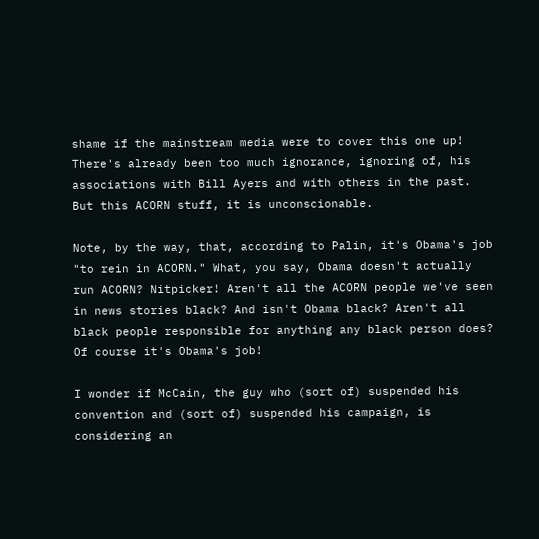shame if the mainstream media were to cover this one up! There's already been too much ignorance, ignoring of, his associations with Bill Ayers and with others in the past. But this ACORN stuff, it is unconscionable.

Note, by the way, that, according to Palin, it's Obama's job "to rein in ACORN." What, you say, Obama doesn't actually run ACORN? Nitpicker! Aren't all the ACORN people we've seen in news stories black? And isn't Obama black? Aren't all black people responsible for anything any black person does? Of course it's Obama's job!

I wonder if McCain, the guy who (sort of) suspended his convention and (sort of) suspended his campaign, is considering an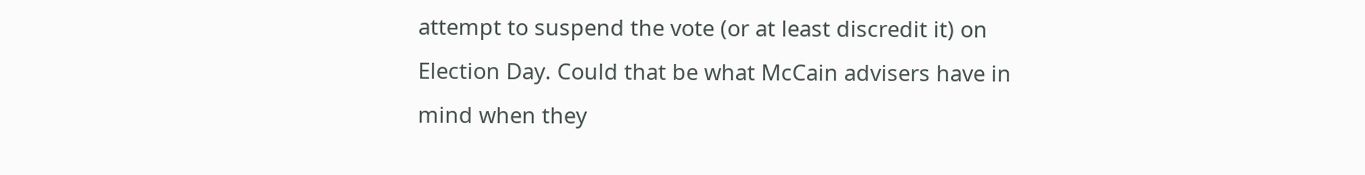attempt to suspend the vote (or at least discredit it) on Election Day. Could that be what McCain advisers have in mind when they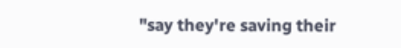"say they're saving their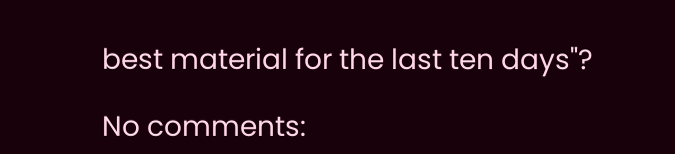best material for the last ten days"?

No comments: